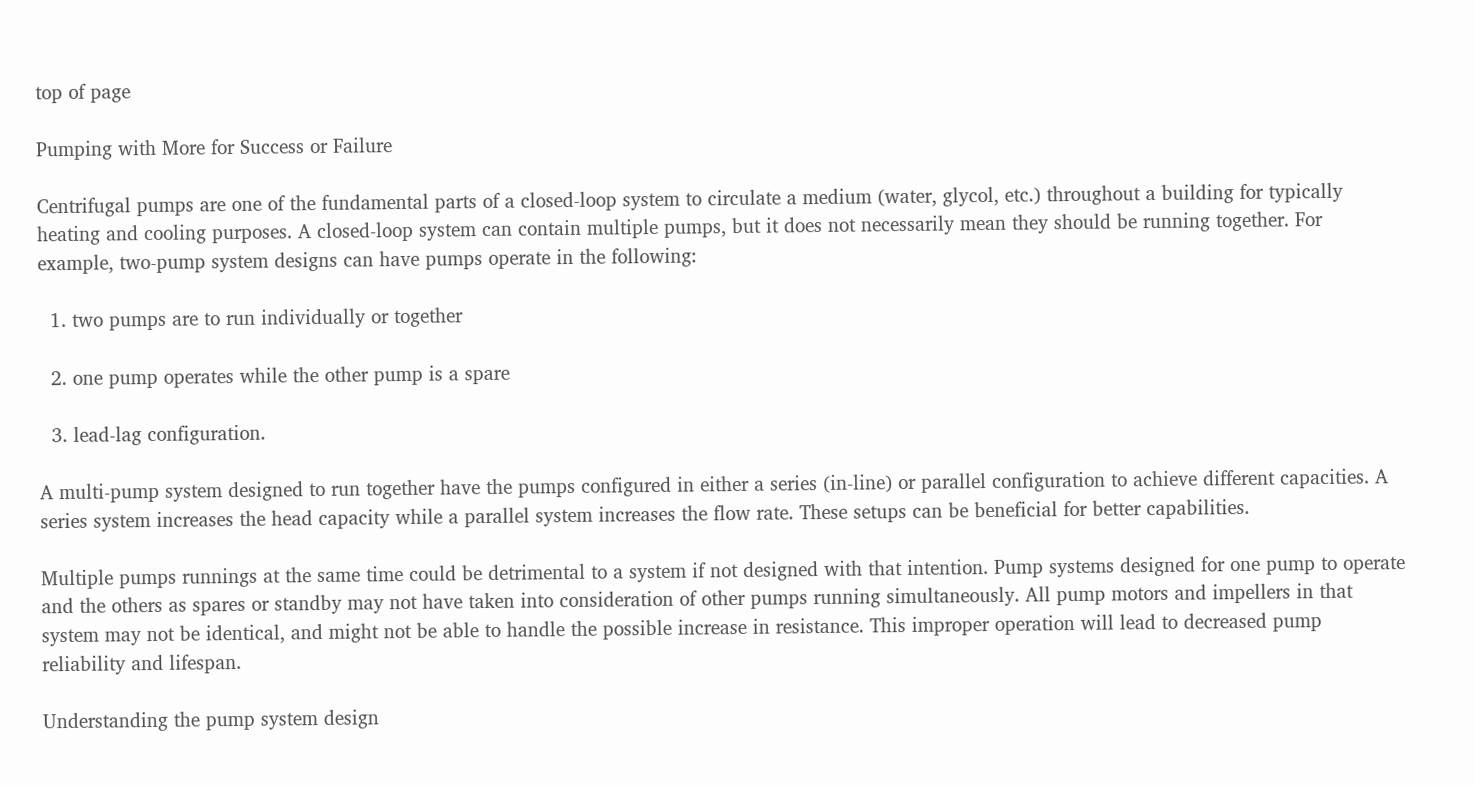top of page

Pumping with More for Success or Failure

Centrifugal pumps are one of the fundamental parts of a closed-loop system to circulate a medium (water, glycol, etc.) throughout a building for typically heating and cooling purposes. A closed-loop system can contain multiple pumps, but it does not necessarily mean they should be running together. For example, two-pump system designs can have pumps operate in the following:

  1. two pumps are to run individually or together

  2. one pump operates while the other pump is a spare

  3. lead-lag configuration.

A multi-pump system designed to run together have the pumps configured in either a series (in-line) or parallel configuration to achieve different capacities. A series system increases the head capacity while a parallel system increases the flow rate. These setups can be beneficial for better capabilities.

Multiple pumps runnings at the same time could be detrimental to a system if not designed with that intention. Pump systems designed for one pump to operate and the others as spares or standby may not have taken into consideration of other pumps running simultaneously. All pump motors and impellers in that system may not be identical, and might not be able to handle the possible increase in resistance. This improper operation will lead to decreased pump reliability and lifespan.

Understanding the pump system design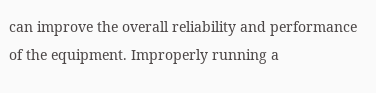can improve the overall reliability and performance of the equipment. Improperly running a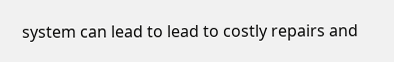system can lead to lead to costly repairs and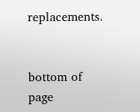replacements.


bottom of page